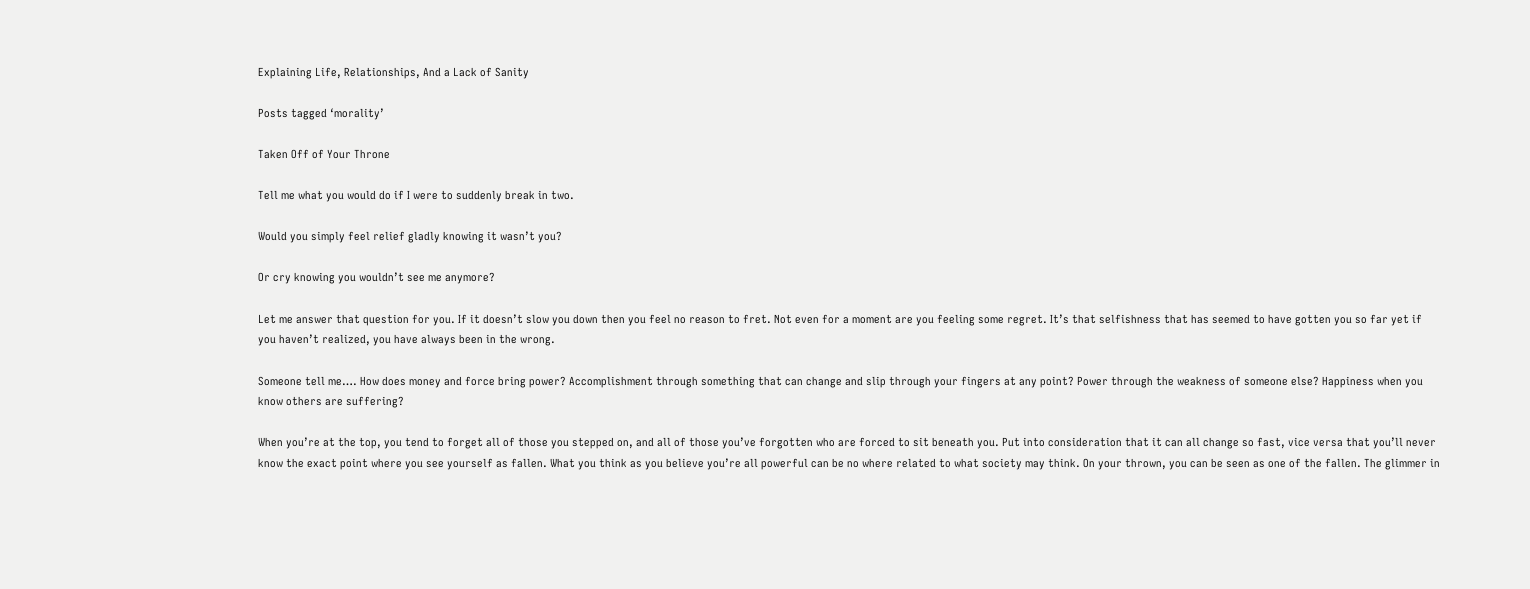Explaining Life, Relationships, And a Lack of Sanity

Posts tagged ‘morality’

Taken Off of Your Throne

Tell me what you would do if I were to suddenly break in two.

Would you simply feel relief gladly knowing it wasn’t you?

Or cry knowing you wouldn’t see me anymore?

Let me answer that question for you. If it doesn’t slow you down then you feel no reason to fret. Not even for a moment are you feeling some regret. It’s that selfishness that has seemed to have gotten you so far yet if you haven’t realized, you have always been in the wrong.

Someone tell me…. How does money and force bring power? Accomplishment through something that can change and slip through your fingers at any point? Power through the weakness of someone else? Happiness when you know others are suffering?

When you’re at the top, you tend to forget all of those you stepped on, and all of those you’ve forgotten who are forced to sit beneath you. Put into consideration that it can all change so fast, vice versa that you’ll never know the exact point where you see yourself as fallen. What you think as you believe you’re all powerful can be no where related to what society may think. On your thrown, you can be seen as one of the fallen. The glimmer in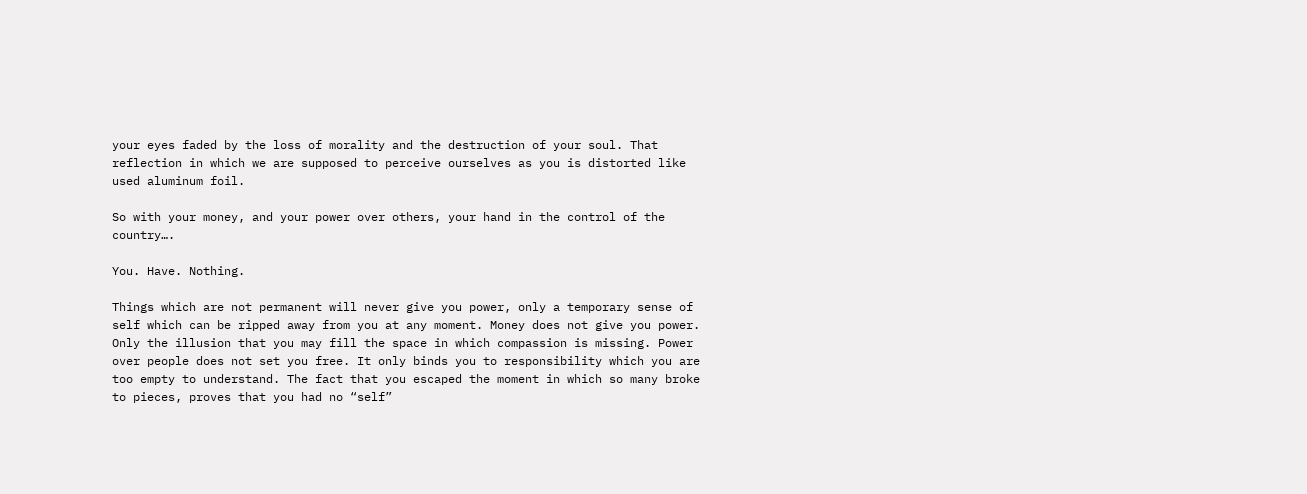your eyes faded by the loss of morality and the destruction of your soul. That reflection in which we are supposed to perceive ourselves as you is distorted like used aluminum foil.

So with your money, and your power over others, your hand in the control of the country….

You. Have. Nothing.

Things which are not permanent will never give you power, only a temporary sense of self which can be ripped away from you at any moment. Money does not give you power. Only the illusion that you may fill the space in which compassion is missing. Power over people does not set you free. It only binds you to responsibility which you are too empty to understand. The fact that you escaped the moment in which so many broke to pieces, proves that you had no “self”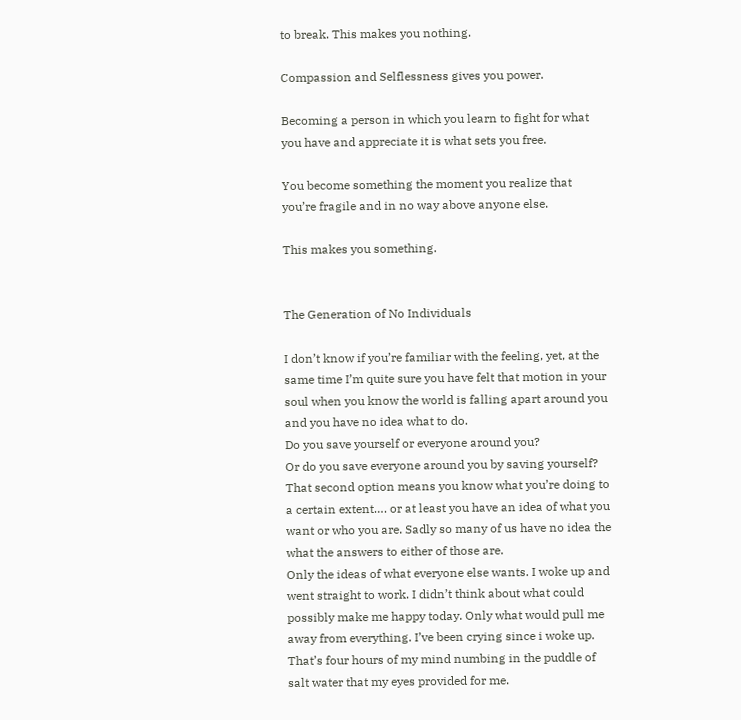to break. This makes you nothing.

Compassion and Selflessness gives you power.

Becoming a person in which you learn to fight for what you have and appreciate it is what sets you free.

You become something the moment you realize that you’re fragile and in no way above anyone else.

This makes you something.


The Generation of No Individuals

I don’t know if you’re familiar with the feeling, yet, at the same time I’m quite sure you have felt that motion in your soul when you know the world is falling apart around you and you have no idea what to do.
Do you save yourself or everyone around you?
Or do you save everyone around you by saving yourself?
That second option means you know what you’re doing to a certain extent…. or at least you have an idea of what you want or who you are. Sadly so many of us have no idea the what the answers to either of those are.
Only the ideas of what everyone else wants. I woke up and went straight to work. I didn’t think about what could possibly make me happy today. Only what would pull me away from everything. I’ve been crying since i woke up. That’s four hours of my mind numbing in the puddle of salt water that my eyes provided for me.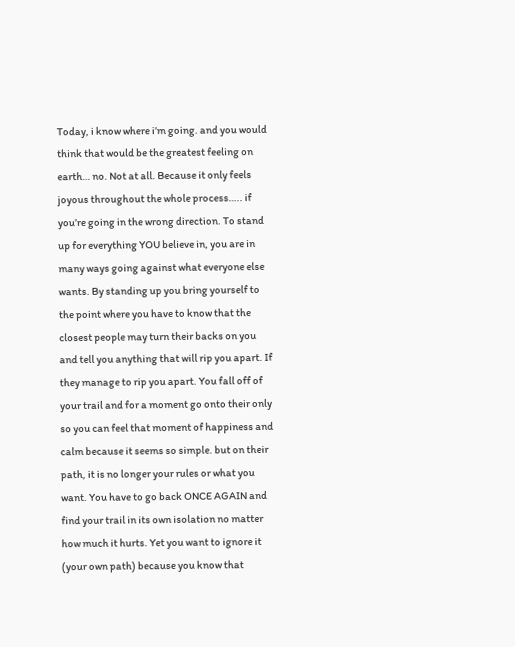Today, i know where i’m going. and you would think that would be the greatest feeling on earth… no. Not at all. Because it only feels joyous throughout the whole process….. if you’re going in the wrong direction. To stand up for everything YOU believe in, you are in many ways going against what everyone else wants. By standing up you bring yourself to the point where you have to know that the closest people may turn their backs on you and tell you anything that will rip you apart. If they manage to rip you apart. You fall off of your trail and for a moment go onto their only so you can feel that moment of happiness and calm because it seems so simple. but on their path, it is no longer your rules or what you want. You have to go back ONCE AGAIN and find your trail in its own isolation no matter how much it hurts. Yet you want to ignore it (your own path) because you know that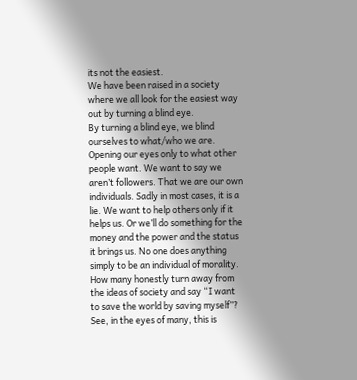its not the easiest.
We have been raised in a society where we all look for the easiest way out by turning a blind eye.
By turning a blind eye, we blind ourselves to what/who we are. Opening our eyes only to what other people want. We want to say we aren’t followers. That we are our own individuals. Sadly in most cases, it is a lie. We want to help others only if it helps us. Or we’ll do something for the money and the power and the status it brings us. No one does anything simply to be an individual of morality. How many honestly turn away from the ideas of society and say “I want to save the world by saving myself”?
See, in the eyes of many, this is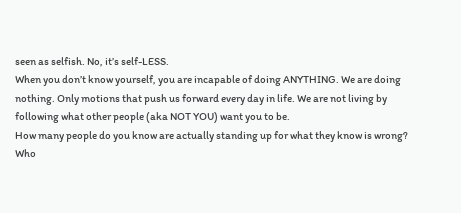seen as selfish. No, it’s self-LESS.
When you don’t know yourself, you are incapable of doing ANYTHING. We are doing nothing. Only motions that push us forward every day in life. We are not living by following what other people (aka NOT YOU) want you to be.
How many people do you know are actually standing up for what they know is wrong? Who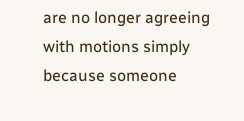are no longer agreeing with motions simply because someone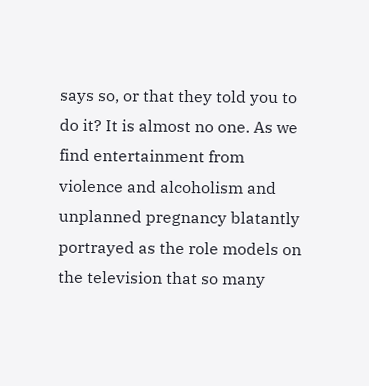says so, or that they told you to do it? It is almost no one. As we find entertainment from violence and alcoholism and unplanned pregnancy blatantly portrayed as the role models on the television that so many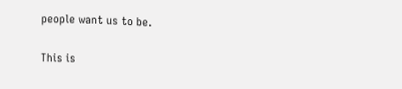people want us to be.

This is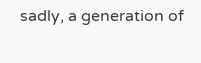sadly, a generation of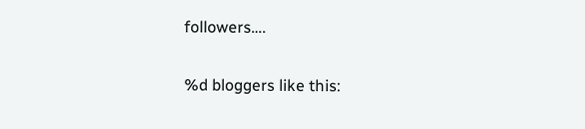followers….

%d bloggers like this: